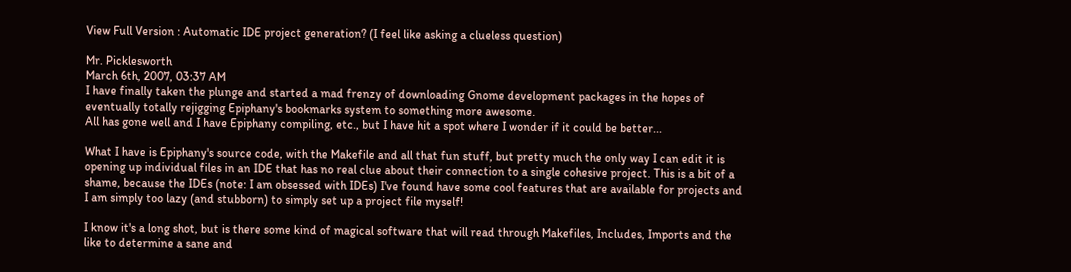View Full Version : Automatic IDE project generation? (I feel like asking a clueless question)

Mr. Picklesworth
March 6th, 2007, 03:37 AM
I have finally taken the plunge and started a mad frenzy of downloading Gnome development packages in the hopes of eventually totally rejigging Epiphany's bookmarks system to something more awesome.
All has gone well and I have Epiphany compiling, etc., but I have hit a spot where I wonder if it could be better...

What I have is Epiphany's source code, with the Makefile and all that fun stuff, but pretty much the only way I can edit it is opening up individual files in an IDE that has no real clue about their connection to a single cohesive project. This is a bit of a shame, because the IDEs (note: I am obsessed with IDEs) I've found have some cool features that are available for projects and I am simply too lazy (and stubborn) to simply set up a project file myself!

I know it's a long shot, but is there some kind of magical software that will read through Makefiles, Includes, Imports and the like to determine a sane and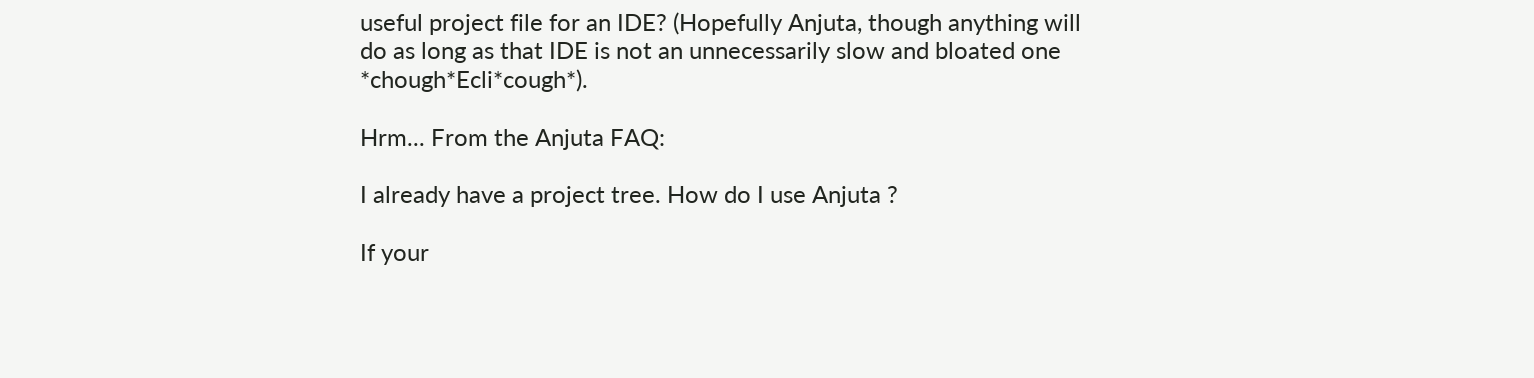useful project file for an IDE? (Hopefully Anjuta, though anything will do as long as that IDE is not an unnecessarily slow and bloated one *chough*Ecli*cough*).

Hrm... From the Anjuta FAQ:

I already have a project tree. How do I use Anjuta ?

If your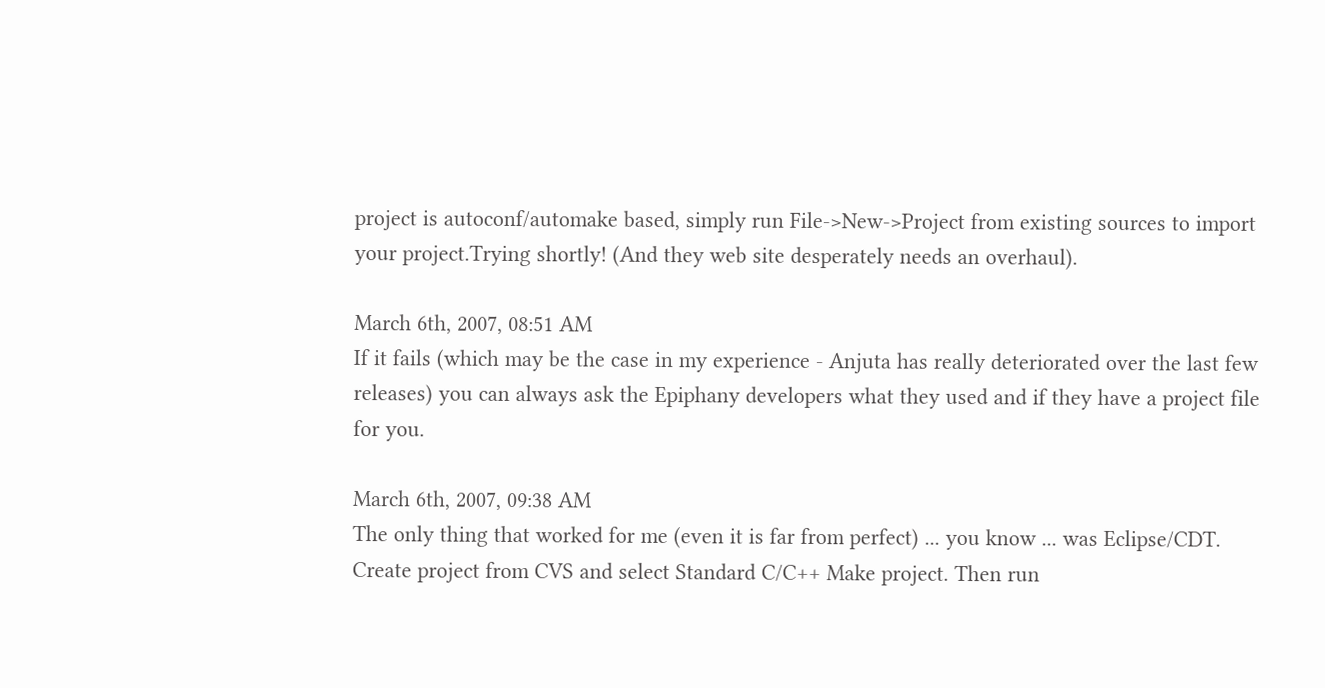project is autoconf/automake based, simply run File->New->Project from existing sources to import your project.Trying shortly! (And they web site desperately needs an overhaul).

March 6th, 2007, 08:51 AM
If it fails (which may be the case in my experience - Anjuta has really deteriorated over the last few releases) you can always ask the Epiphany developers what they used and if they have a project file for you.

March 6th, 2007, 09:38 AM
The only thing that worked for me (even it is far from perfect) ... you know ... was Eclipse/CDT. Create project from CVS and select Standard C/C++ Make project. Then run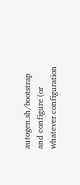autogen.sh/bootstrap and configure (or whatever configuration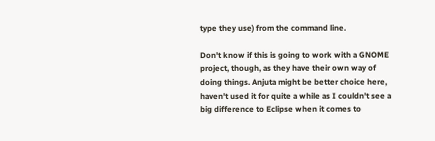type they use) from the command line.

Don't know if this is going to work with a GNOME project, though, as they have their own way of doing things. Anjuta might be better choice here, haven't used it for quite a while as I couldn't see a big difference to Eclipse when it comes to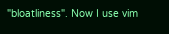"bloatliness". Now I use vim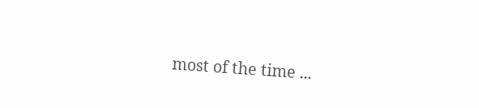most of the time ...